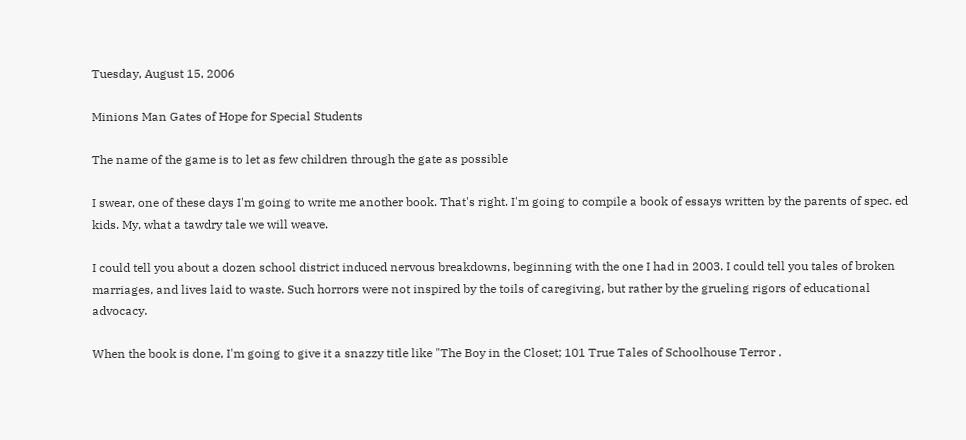Tuesday, August 15, 2006

Minions Man Gates of Hope for Special Students

The name of the game is to let as few children through the gate as possible

I swear, one of these days I'm going to write me another book. That's right. I'm going to compile a book of essays written by the parents of spec. ed kids. My, what a tawdry tale we will weave.

I could tell you about a dozen school district induced nervous breakdowns, beginning with the one I had in 2003. I could tell you tales of broken marriages, and lives laid to waste. Such horrors were not inspired by the toils of caregiving, but rather by the grueling rigors of educational advocacy.

When the book is done, I'm going to give it a snazzy title like "The Boy in the Closet; 101 True Tales of Schoolhouse Terror .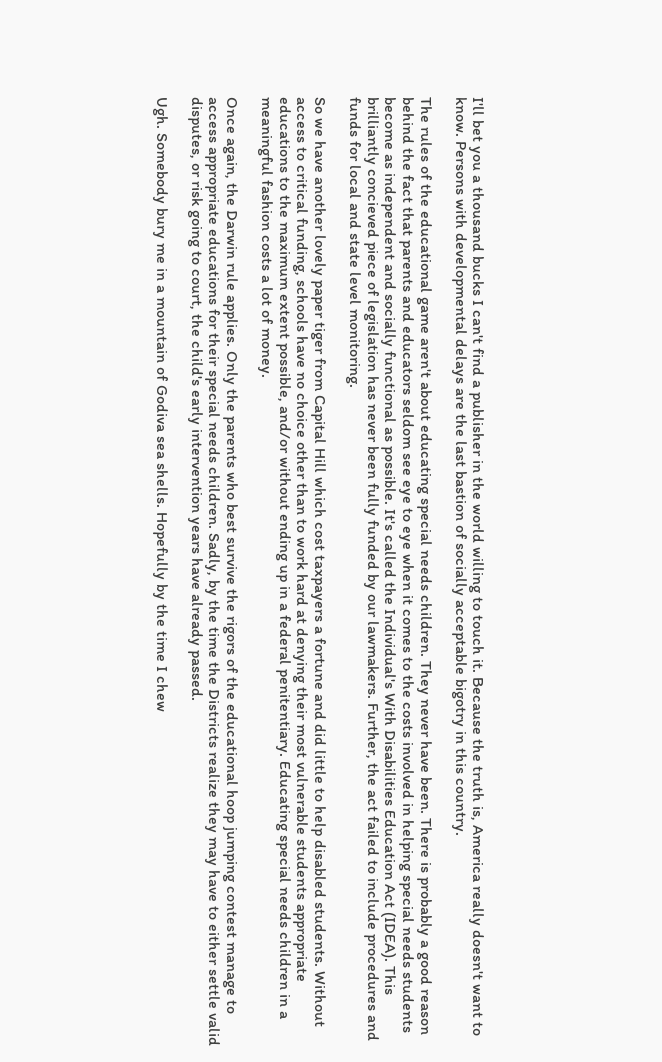I'll bet you a thousand bucks I can't find a publisher in the world willing to touch it. Because the truth is, America really doesn't want to know. Persons with developmental delays are the last bastion of socially acceptable bigotry in this country.

The rules of the educational game aren't about educating special needs children. They never have been. There is probably a good reason behind the fact that parents and educators seldom see eye to eye when it comes to the costs involved in helping special needs students become as independent and socially functional as possible. It's called the Individual's With Disabilities Education Act (IDEA). This brilliantly concieved piece of legislation has never been fully funded by our lawmakers. Further, the act failed to include procedures and funds for local and state level monitoring.

So we have another lovely paper tiger from Capital Hill which cost taxpayers a fortune and did little to help disabled students. Without access to critical funding, schools have no choice other than to work hard at denying their most vulnerable students appropriate educations to the maximum extent possible, and/or without ending up in a federal penitentiary. Educating special needs children in a meaningful fashion costs a lot of money.

Once again, the Darwin rule applies. Only the parents who best survive the rigors of the educational hoop jumping contest manage to access appropriate educations for their special needs children. Sadly, by the time the Districts realize they may have to either settle valid disputes, or risk going to court, the child's early intervention years have already passed.

Ugh. Somebody bury me in a mountain of Godiva sea shells. Hopefully by the time I chew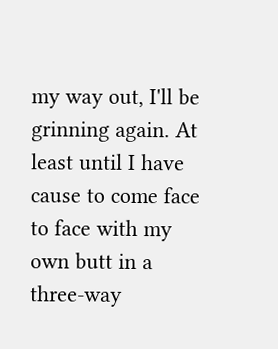my way out, I'll be grinning again. At least until I have cause to come face to face with my own butt in a three-way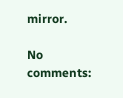mirror.

No comments: